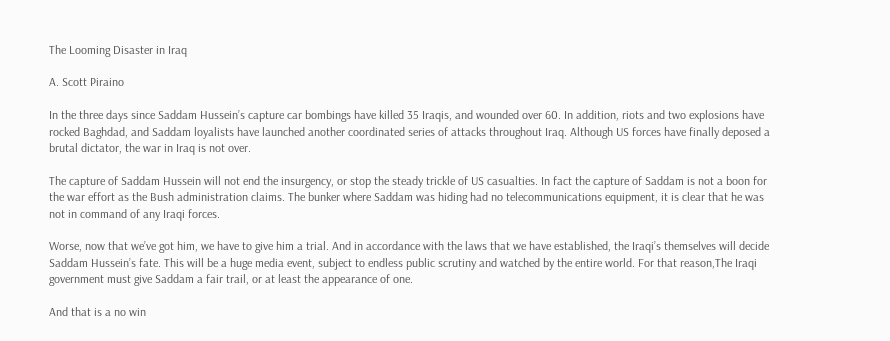The Looming Disaster in Iraq

A. Scott Piraino

In the three days since Saddam Hussein’s capture car bombings have killed 35 Iraqis, and wounded over 60. In addition, riots and two explosions have rocked Baghdad, and Saddam loyalists have launched another coordinated series of attacks throughout Iraq. Although US forces have finally deposed a brutal dictator, the war in Iraq is not over.

The capture of Saddam Hussein will not end the insurgency, or stop the steady trickle of US casualties. In fact the capture of Saddam is not a boon for the war effort as the Bush administration claims. The bunker where Saddam was hiding had no telecommunications equipment, it is clear that he was not in command of any Iraqi forces.

Worse, now that we’ve got him, we have to give him a trial. And in accordance with the laws that we have established, the Iraqi’s themselves will decide Saddam Hussein’s fate. This will be a huge media event, subject to endless public scrutiny and watched by the entire world. For that reason,The Iraqi government must give Saddam a fair trail, or at least the appearance of one.

And that is a no win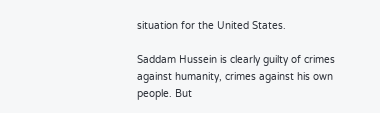situation for the United States.

Saddam Hussein is clearly guilty of crimes against humanity, crimes against his own people. But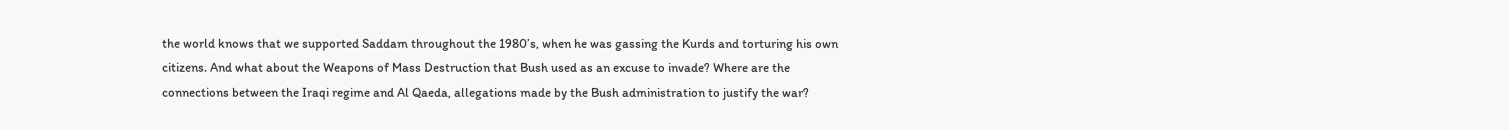the world knows that we supported Saddam throughout the 1980’s, when he was gassing the Kurds and torturing his own citizens. And what about the Weapons of Mass Destruction that Bush used as an excuse to invade? Where are the connections between the Iraqi regime and Al Qaeda, allegations made by the Bush administration to justify the war?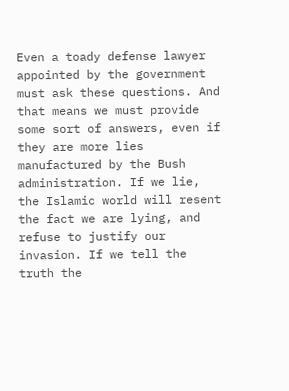Even a toady defense lawyer appointed by the government must ask these questions. And that means we must provide some sort of answers, even if they are more lies manufactured by the Bush administration. If we lie, the Islamic world will resent the fact we are lying, and refuse to justify our invasion. If we tell the truth the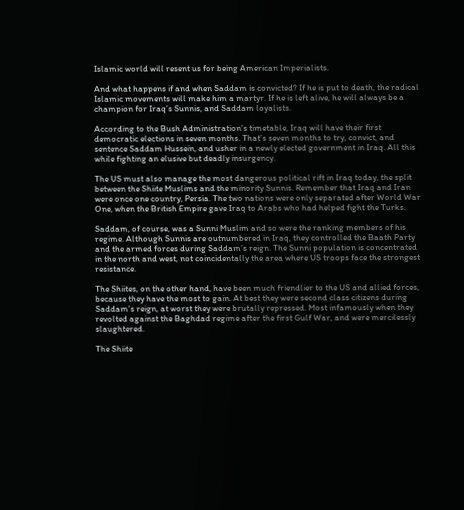Islamic world will resent us for being American Imperialists.

And what happens if and when Saddam is convicted? If he is put to death, the radical Islamic movements will make him a martyr. If he is left alive, he will always be a champion for Iraq’s Sunnis, and Saddam loyalists.

According to the Bush Administration’s timetable, Iraq will have their first democratic elections in seven months. That’s seven months to try, convict, and sentence Saddam Hussein, and usher in a newly elected government in Iraq. All this while fighting an elusive but deadly insurgency.

The US must also manage the most dangerous political rift in Iraq today, the split between the Shiite Muslims and the minority Sunnis. Remember that Iraq and Iran were once one country, Persia. The two nations were only separated after World War One, when the British Empire gave Iraq to Arabs who had helped fight the Turks.

Saddam, of course, was a Sunni Muslim and so were the ranking members of his regime. Although Sunnis are outnumbered in Iraq, they controlled the Baath Party and the armed forces during Saddam’s reign. The Sunni population is concentrated in the north and west, not coincidentally the area where US troops face the strongest resistance.

The Shiites, on the other hand, have been much friendlier to the US and allied forces, because they have the most to gain. At best they were second class citizens during Saddam’s reign, at worst they were brutally repressed. Most infamously when they revolted against the Baghdad regime after the first Gulf War, and were mercilessly slaughtered.

The Shiite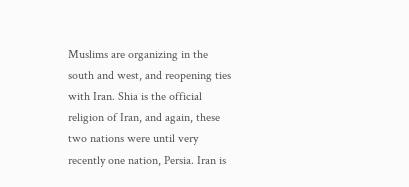Muslims are organizing in the south and west, and reopening ties with Iran. Shia is the official religion of Iran, and again, these two nations were until very recently one nation, Persia. Iran is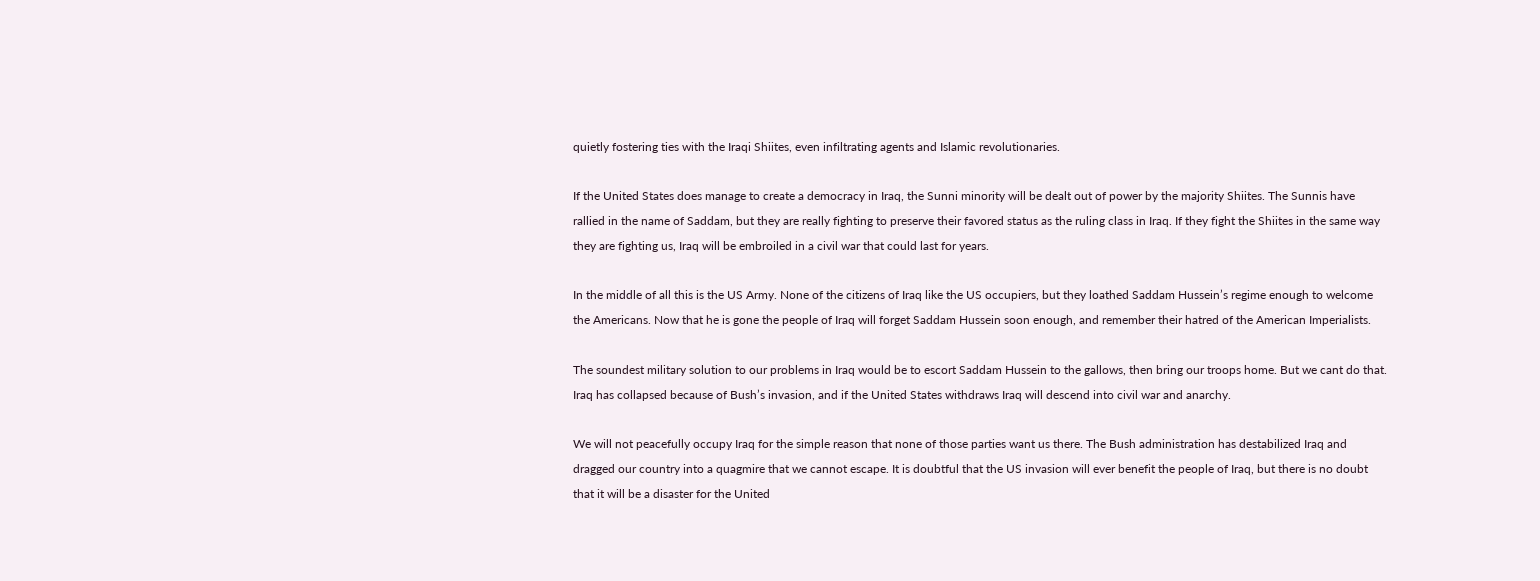quietly fostering ties with the Iraqi Shiites, even infiltrating agents and Islamic revolutionaries.

If the United States does manage to create a democracy in Iraq, the Sunni minority will be dealt out of power by the majority Shiites. The Sunnis have rallied in the name of Saddam, but they are really fighting to preserve their favored status as the ruling class in Iraq. If they fight the Shiites in the same way they are fighting us, Iraq will be embroiled in a civil war that could last for years.

In the middle of all this is the US Army. None of the citizens of Iraq like the US occupiers, but they loathed Saddam Hussein’s regime enough to welcome the Americans. Now that he is gone the people of Iraq will forget Saddam Hussein soon enough, and remember their hatred of the American Imperialists.

The soundest military solution to our problems in Iraq would be to escort Saddam Hussein to the gallows, then bring our troops home. But we cant do that. Iraq has collapsed because of Bush’s invasion, and if the United States withdraws Iraq will descend into civil war and anarchy.

We will not peacefully occupy Iraq for the simple reason that none of those parties want us there. The Bush administration has destabilized Iraq and dragged our country into a quagmire that we cannot escape. It is doubtful that the US invasion will ever benefit the people of Iraq, but there is no doubt that it will be a disaster for the United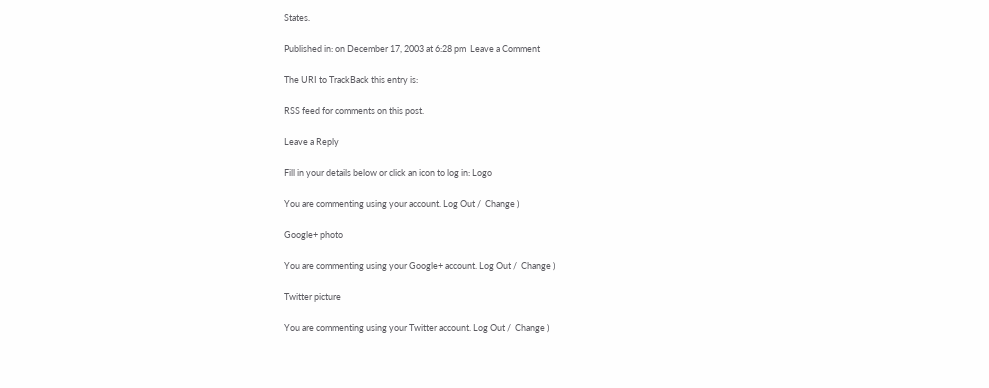States.

Published in: on December 17, 2003 at 6:28 pm  Leave a Comment

The URI to TrackBack this entry is:

RSS feed for comments on this post.

Leave a Reply

Fill in your details below or click an icon to log in: Logo

You are commenting using your account. Log Out /  Change )

Google+ photo

You are commenting using your Google+ account. Log Out /  Change )

Twitter picture

You are commenting using your Twitter account. Log Out /  Change )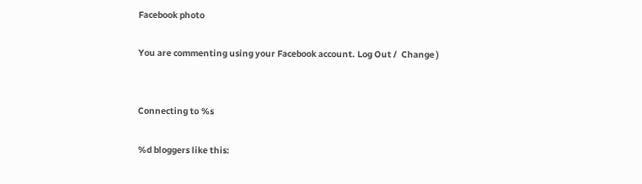Facebook photo

You are commenting using your Facebook account. Log Out /  Change )


Connecting to %s

%d bloggers like this: